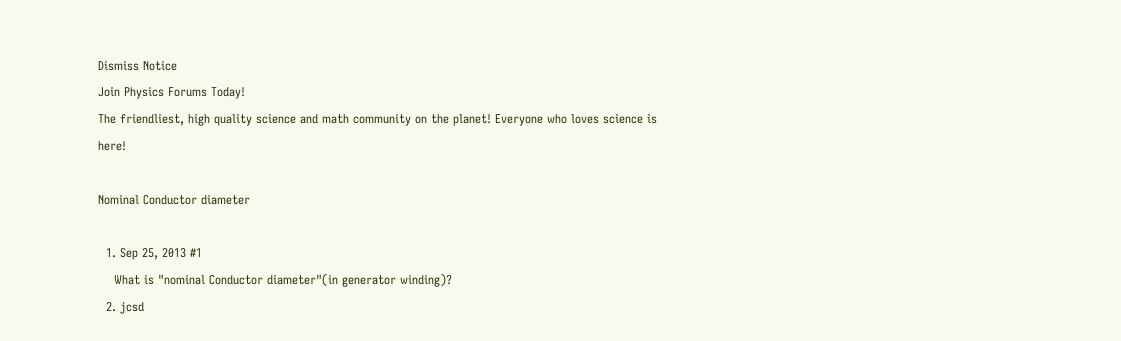Dismiss Notice
Join Physics Forums Today!
The friendliest, high quality science and math community on the planet! Everyone who loves science is here!

Nominal Conductor diameter

  1. Sep 25, 2013 #1
    What is "nominal Conductor diameter"(in generator winding)?
  2. jcsd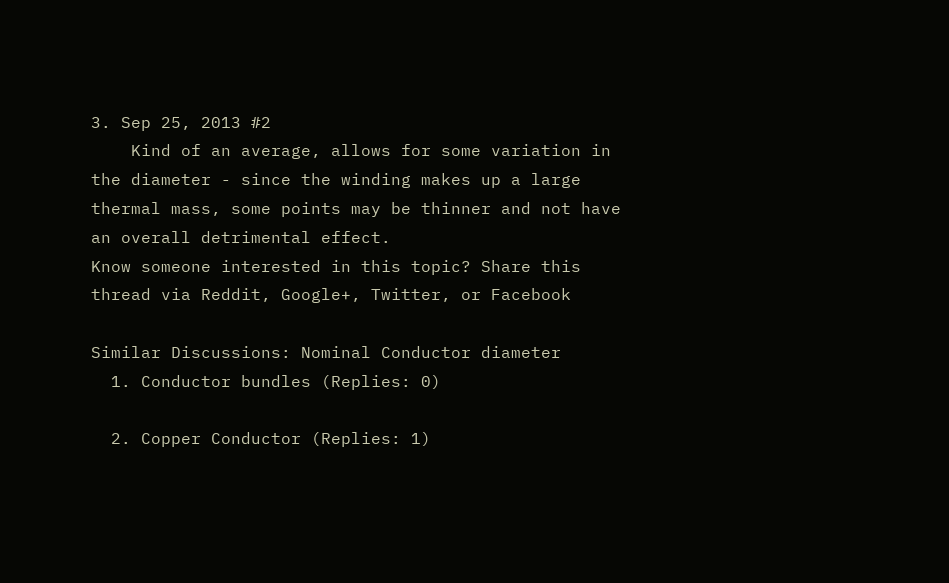3. Sep 25, 2013 #2
    Kind of an average, allows for some variation in the diameter - since the winding makes up a large thermal mass, some points may be thinner and not have an overall detrimental effect.
Know someone interested in this topic? Share this thread via Reddit, Google+, Twitter, or Facebook

Similar Discussions: Nominal Conductor diameter
  1. Conductor bundles (Replies: 0)

  2. Copper Conductor (Replies: 1)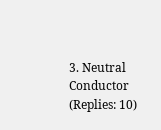3. Neutral Conductor (Replies: 10)